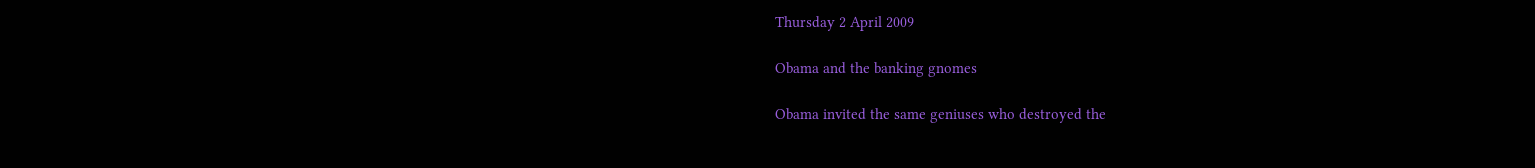Thursday 2 April 2009

Obama and the banking gnomes

Obama invited the same geniuses who destroyed the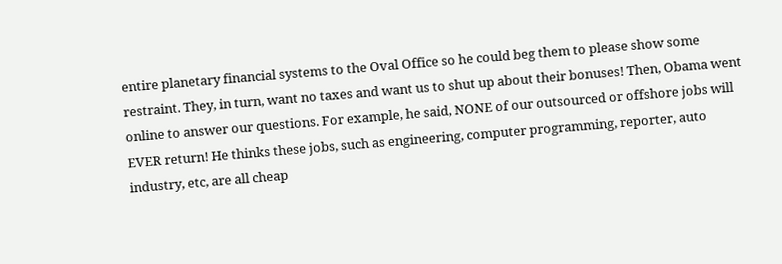entire planetary financial systems to the Oval Office so he could beg them to please show some restraint. They, in turn, want no taxes and want us to shut up about their bonuses! Then, Obama went online to answer our questions. For example, he said, NONE of our outsourced or offshore jobs will EVER return! He thinks these jobs, such as engineering, computer programming, reporter, auto industry, etc, are all cheap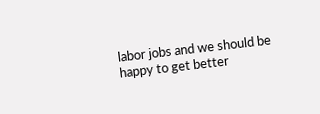labor jobs and we should be happy to get better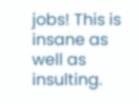jobs! This is insane as well as insulting.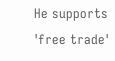He supports 'free trade'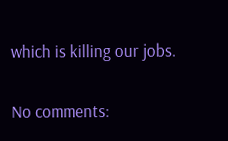which is killing our jobs.

No comments: